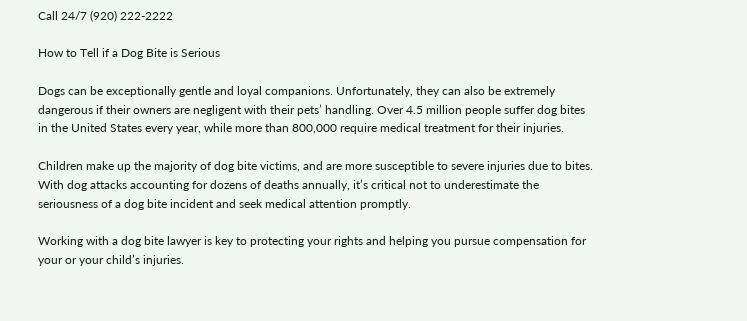Call 24/7 (920) 222-2222

How to Tell if a Dog Bite is Serious

Dogs can be exceptionally gentle and loyal companions. Unfortunately, they can also be extremely dangerous if their owners are negligent with their pets’ handling. Over 4.5 million people suffer dog bites in the United States every year, while more than 800,000 require medical treatment for their injuries.

Children make up the majority of dog bite victims, and are more susceptible to severe injuries due to bites. With dog attacks accounting for dozens of deaths annually, it’s critical not to underestimate the seriousness of a dog bite incident and seek medical attention promptly.

Working with a dog bite lawyer is key to protecting your rights and helping you pursue compensation for your or your child’s injuries.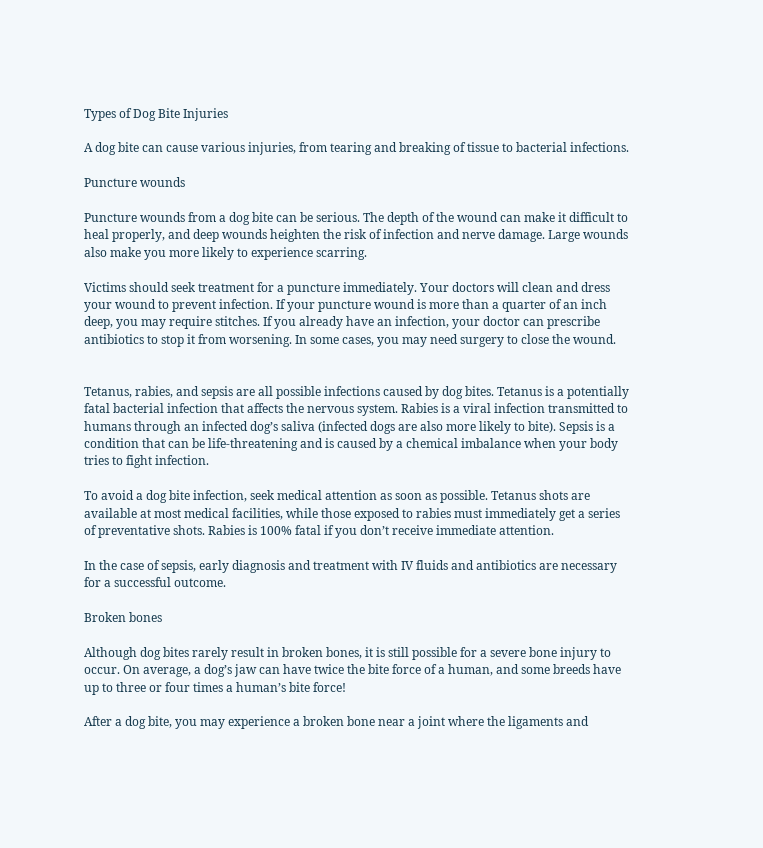Types of Dog Bite Injuries

A dog bite can cause various injuries, from tearing and breaking of tissue to bacterial infections.

Puncture wounds

Puncture wounds from a dog bite can be serious. The depth of the wound can make it difficult to heal properly, and deep wounds heighten the risk of infection and nerve damage. Large wounds also make you more likely to experience scarring.

Victims should seek treatment for a puncture immediately. Your doctors will clean and dress your wound to prevent infection. If your puncture wound is more than a quarter of an inch deep, you may require stitches. If you already have an infection, your doctor can prescribe antibiotics to stop it from worsening. In some cases, you may need surgery to close the wound.


Tetanus, rabies, and sepsis are all possible infections caused by dog bites. Tetanus is a potentially fatal bacterial infection that affects the nervous system. Rabies is a viral infection transmitted to humans through an infected dog’s saliva (infected dogs are also more likely to bite). Sepsis is a condition that can be life-threatening and is caused by a chemical imbalance when your body tries to fight infection.

To avoid a dog bite infection, seek medical attention as soon as possible. Tetanus shots are available at most medical facilities, while those exposed to rabies must immediately get a series of preventative shots. Rabies is 100% fatal if you don’t receive immediate attention.

In the case of sepsis, early diagnosis and treatment with IV fluids and antibiotics are necessary for a successful outcome.

Broken bones

Although dog bites rarely result in broken bones, it is still possible for a severe bone injury to occur. On average, a dog’s jaw can have twice the bite force of a human, and some breeds have up to three or four times a human’s bite force!

After a dog bite, you may experience a broken bone near a joint where the ligaments and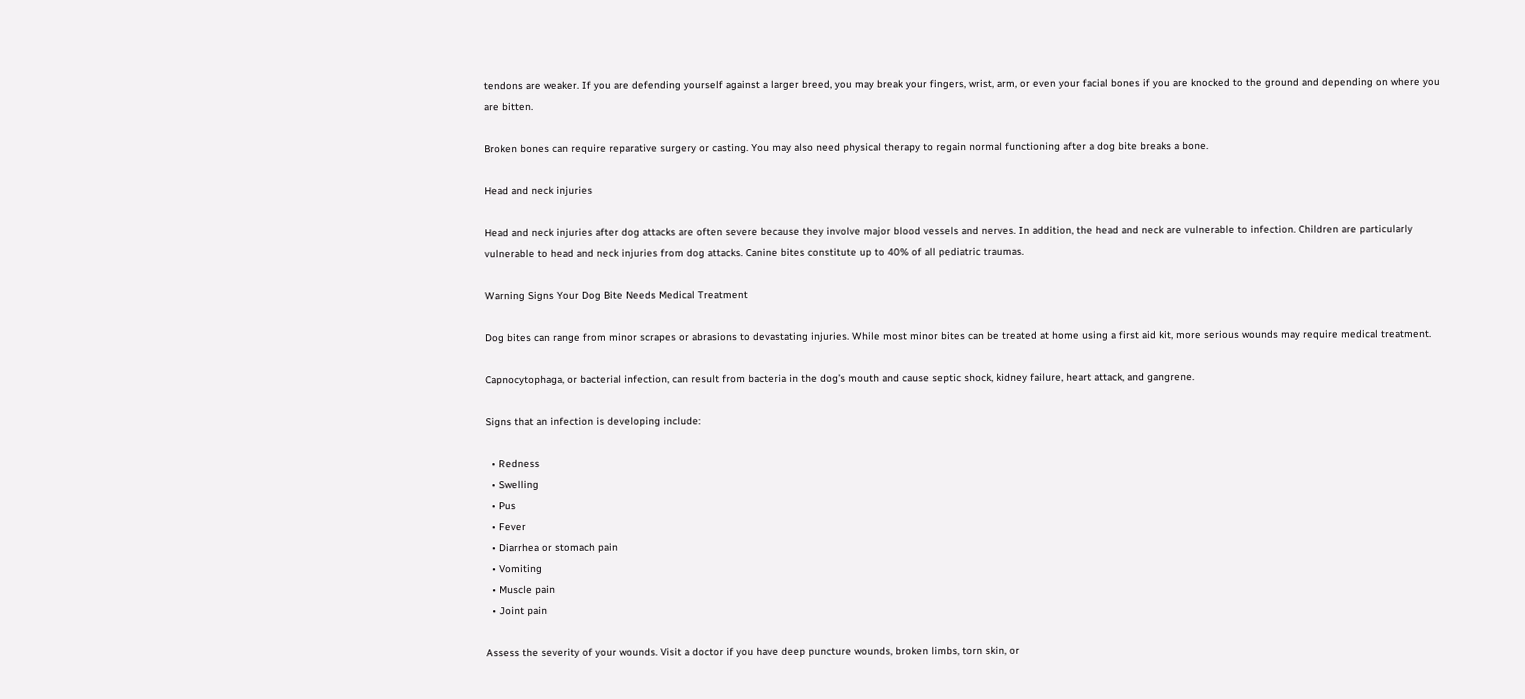tendons are weaker. If you are defending yourself against a larger breed, you may break your fingers, wrist, arm, or even your facial bones if you are knocked to the ground and depending on where you are bitten.

Broken bones can require reparative surgery or casting. You may also need physical therapy to regain normal functioning after a dog bite breaks a bone.

Head and neck injuries

Head and neck injuries after dog attacks are often severe because they involve major blood vessels and nerves. In addition, the head and neck are vulnerable to infection. Children are particularly vulnerable to head and neck injuries from dog attacks. Canine bites constitute up to 40% of all pediatric traumas.

Warning Signs Your Dog Bite Needs Medical Treatment

Dog bites can range from minor scrapes or abrasions to devastating injuries. While most minor bites can be treated at home using a first aid kit, more serious wounds may require medical treatment.

Capnocytophaga, or bacterial infection, can result from bacteria in the dog’s mouth and cause septic shock, kidney failure, heart attack, and gangrene.

Signs that an infection is developing include:

  • Redness
  • Swelling
  • Pus
  • Fever
  • Diarrhea or stomach pain
  • Vomiting
  • Muscle pain
  • Joint pain

Assess the severity of your wounds. Visit a doctor if you have deep puncture wounds, broken limbs, torn skin, or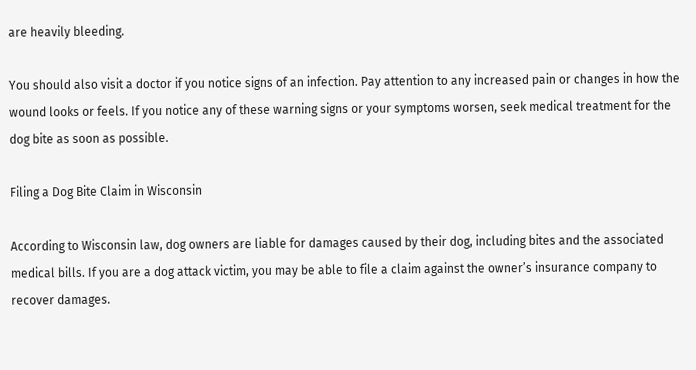are heavily bleeding.

You should also visit a doctor if you notice signs of an infection. Pay attention to any increased pain or changes in how the wound looks or feels. If you notice any of these warning signs or your symptoms worsen, seek medical treatment for the dog bite as soon as possible.

Filing a Dog Bite Claim in Wisconsin

According to Wisconsin law, dog owners are liable for damages caused by their dog, including bites and the associated medical bills. If you are a dog attack victim, you may be able to file a claim against the owner’s insurance company to recover damages.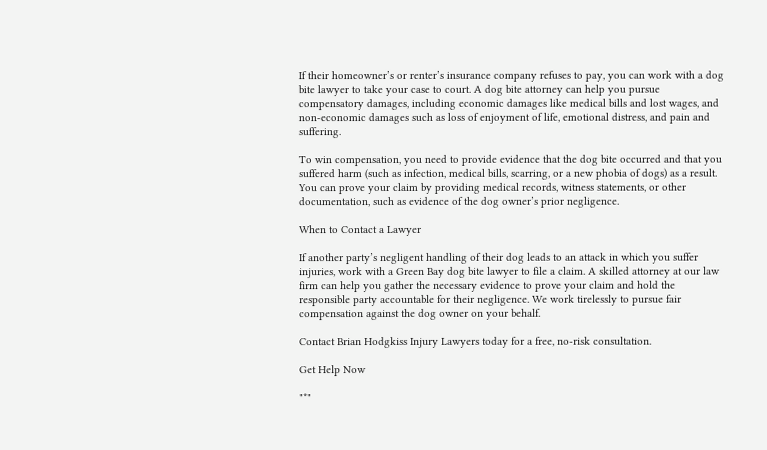If their homeowner’s or renter’s insurance company refuses to pay, you can work with a dog bite lawyer to take your case to court. A dog bite attorney can help you pursue compensatory damages, including economic damages like medical bills and lost wages, and non-economic damages such as loss of enjoyment of life, emotional distress, and pain and suffering.

To win compensation, you need to provide evidence that the dog bite occurred and that you suffered harm (such as infection, medical bills, scarring, or a new phobia of dogs) as a result. You can prove your claim by providing medical records, witness statements, or other documentation, such as evidence of the dog owner’s prior negligence.

When to Contact a Lawyer

If another party’s negligent handling of their dog leads to an attack in which you suffer injuries, work with a Green Bay dog bite lawyer to file a claim. A skilled attorney at our law firm can help you gather the necessary evidence to prove your claim and hold the responsible party accountable for their negligence. We work tirelessly to pursue fair compensation against the dog owner on your behalf.

Contact Brian Hodgkiss Injury Lawyers today for a free, no-risk consultation.

Get Help Now

"*"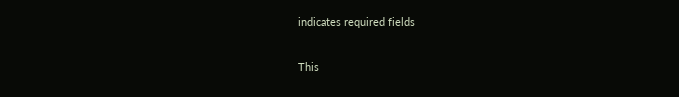indicates required fields

This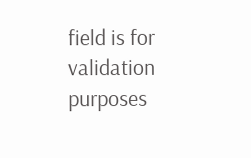field is for validation purposes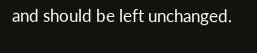and should be left unchanged.